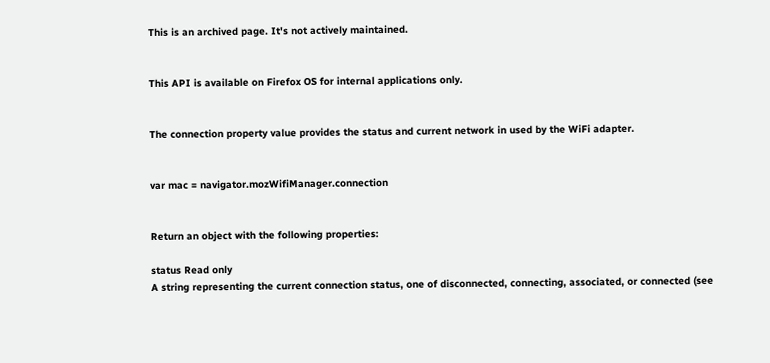This is an archived page. It's not actively maintained.


This API is available on Firefox OS for internal applications only.


The connection property value provides the status and current network in used by the WiFi adapter.


var mac = navigator.mozWifiManager.connection


Return an object with the following properties:

status Read only
A string representing the current connection status, one of disconnected, connecting, associated, or connected (see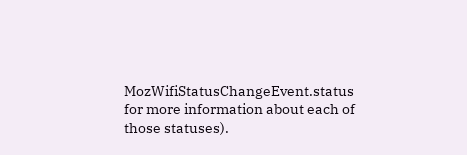MozWifiStatusChangeEvent.status for more information about each of those statuses).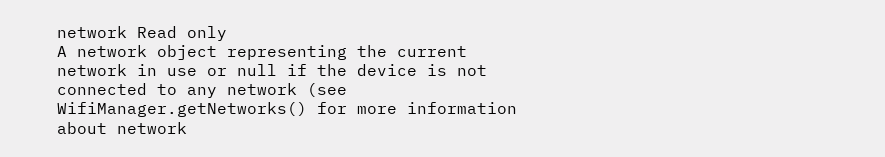network Read only
A network object representing the current network in use or null if the device is not connected to any network (see WifiManager.getNetworks() for more information about network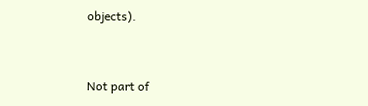objects).


Not part of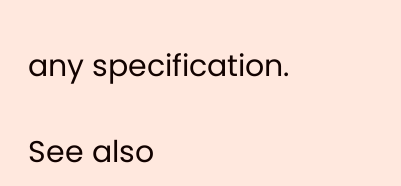any specification.

See also